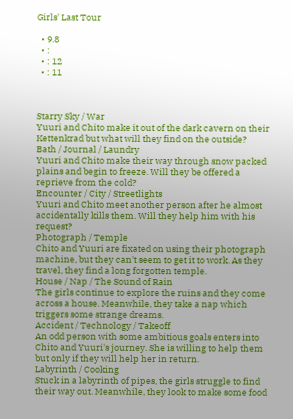Girls' Last Tour

  • 9.8
  • :
  • : 12
  • : 11



Starry Sky / War
Yuuri and Chito make it out of the dark cavern on their Kettenkrad but what will they find on the outside?
Bath / Journal / Laundry
Yuuri and Chito make their way through snow packed plains and begin to freeze. Will they be offered a reprieve from the cold?
Encounter / City / Streetlights
Yuuri and Chito meet another person after he almost accidentally kills them. Will they help him with his request?
Photograph / Temple
Chito and Yuuri are fixated on using their photograph machine, but they can't seem to get it to work. As they travel, they find a long forgotten temple.
House / Nap / The Sound of Rain
The girls continue to explore the ruins and they come across a house. Meanwhile, they take a nap which triggers some strange dreams.
Accident / Technology / Takeoff
An odd person with some ambitious goals enters into Chito and Yuuri's journey. She is willing to help them but only if they will help her in return.
Labyrinth / Cooking
Stuck in a labyrinth of pipes, the girls struggle to find their way out. Meanwhile, they look to make some food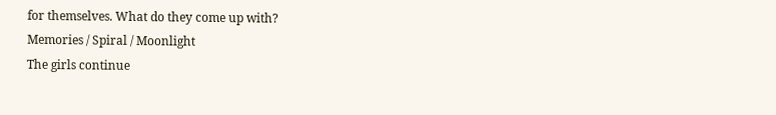for themselves. What do they come up with?
Memories / Spiral / Moonlight
The girls continue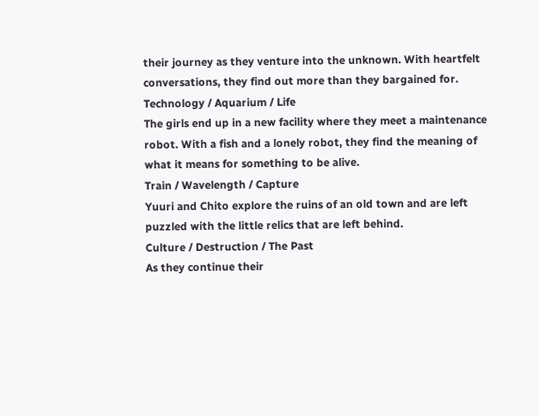their journey as they venture into the unknown. With heartfelt conversations, they find out more than they bargained for.
Technology / Aquarium / Life
The girls end up in a new facility where they meet a maintenance robot. With a fish and a lonely robot, they find the meaning of what it means for something to be alive.
Train / Wavelength / Capture
Yuuri and Chito explore the ruins of an old town and are left puzzled with the little relics that are left behind.
Culture / Destruction / The Past
As they continue their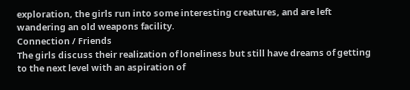exploration, the girls run into some interesting creatures, and are left wandering an old weapons facility.
Connection / Friends
The girls discuss their realization of loneliness but still have dreams of getting to the next level with an aspiration of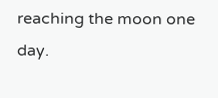reaching the moon one day.